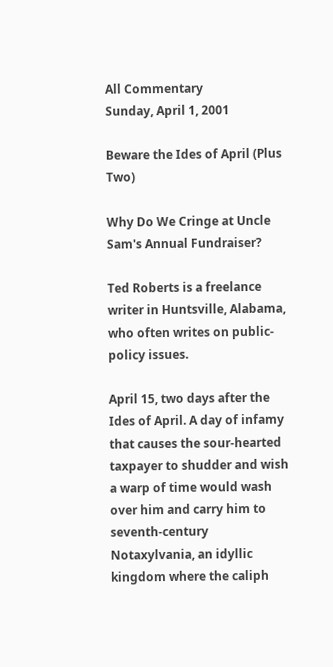All Commentary
Sunday, April 1, 2001

Beware the Ides of April (Plus Two)

Why Do We Cringe at Uncle Sam's Annual Fundraiser?

Ted Roberts is a freelance writer in Huntsville, Alabama, who often writes on public-policy issues.

April 15, two days after the Ides of April. A day of infamy that causes the sour-hearted taxpayer to shudder and wish a warp of time would wash over him and carry him to seventh-century Notaxylvania, an idyllic kingdom where the caliph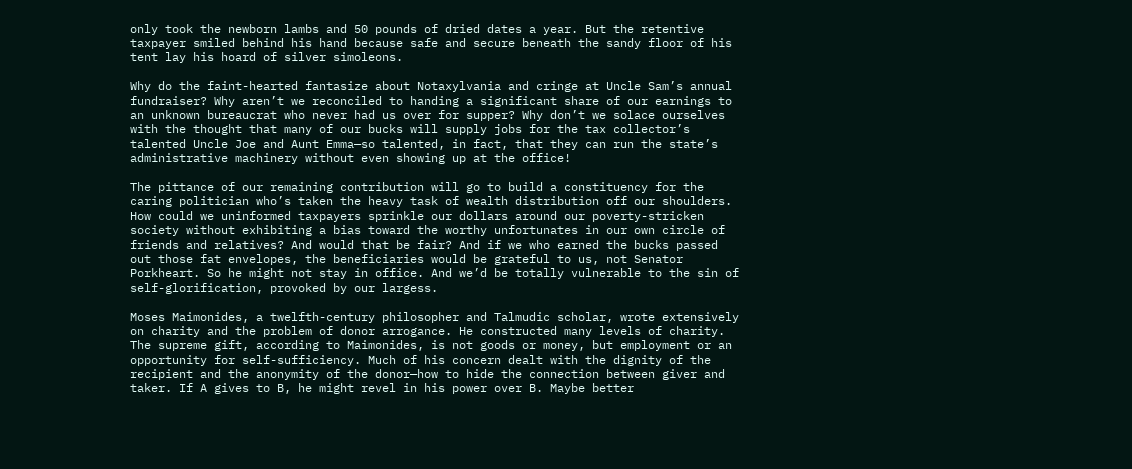only took the newborn lambs and 50 pounds of dried dates a year. But the retentive taxpayer smiled behind his hand because safe and secure beneath the sandy floor of his tent lay his hoard of silver simoleons.

Why do the faint-hearted fantasize about Notaxylvania and cringe at Uncle Sam’s annual fundraiser? Why aren’t we reconciled to handing a significant share of our earnings to an unknown bureaucrat who never had us over for supper? Why don’t we solace ourselves with the thought that many of our bucks will supply jobs for the tax collector’s talented Uncle Joe and Aunt Emma—so talented, in fact, that they can run the state’s administrative machinery without even showing up at the office!

The pittance of our remaining contribution will go to build a constituency for the caring politician who’s taken the heavy task of wealth distribution off our shoulders. How could we uninformed taxpayers sprinkle our dollars around our poverty-stricken society without exhibiting a bias toward the worthy unfortunates in our own circle of friends and relatives? And would that be fair? And if we who earned the bucks passed out those fat envelopes, the beneficiaries would be grateful to us, not Senator Porkheart. So he might not stay in office. And we’d be totally vulnerable to the sin of self-glorification, provoked by our largess.

Moses Maimonides, a twelfth-century philosopher and Talmudic scholar, wrote extensively on charity and the problem of donor arrogance. He constructed many levels of charity. The supreme gift, according to Maimonides, is not goods or money, but employment or an opportunity for self-sufficiency. Much of his concern dealt with the dignity of the recipient and the anonymity of the donor—how to hide the connection between giver and taker. If A gives to B, he might revel in his power over B. Maybe better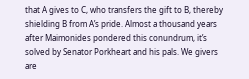that A gives to C, who transfers the gift to B, thereby shielding B from A’s pride. Almost a thousand years after Maimonides pondered this conundrum, it’s solved by Senator Porkheart and his pals. We givers are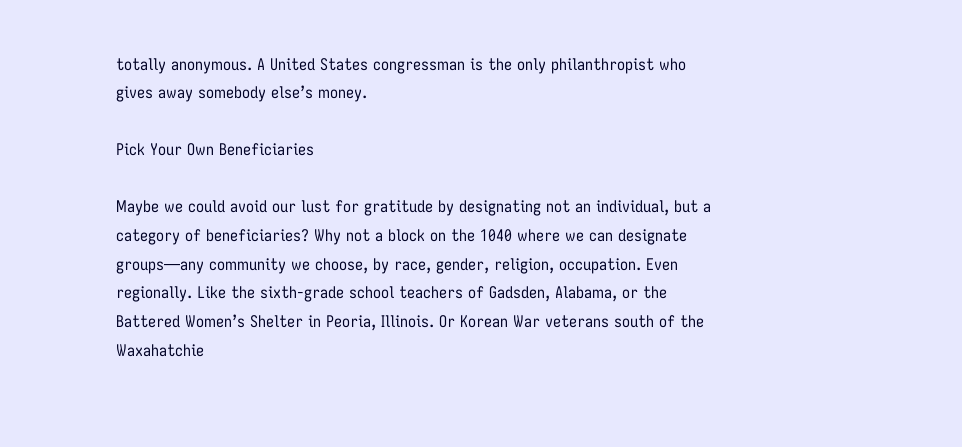totally anonymous. A United States congressman is the only philanthropist who gives away somebody else’s money.

Pick Your Own Beneficiaries

Maybe we could avoid our lust for gratitude by designating not an individual, but a category of beneficiaries? Why not a block on the 1040 where we can designate groups—any community we choose, by race, gender, religion, occupation. Even regionally. Like the sixth-grade school teachers of Gadsden, Alabama, or the Battered Women’s Shelter in Peoria, Illinois. Or Korean War veterans south of the Waxahatchie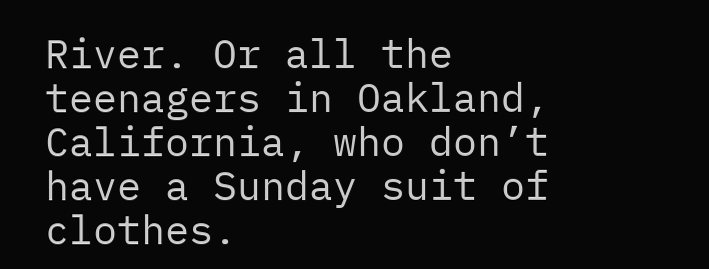River. Or all the teenagers in Oakland, California, who don’t have a Sunday suit of clothes.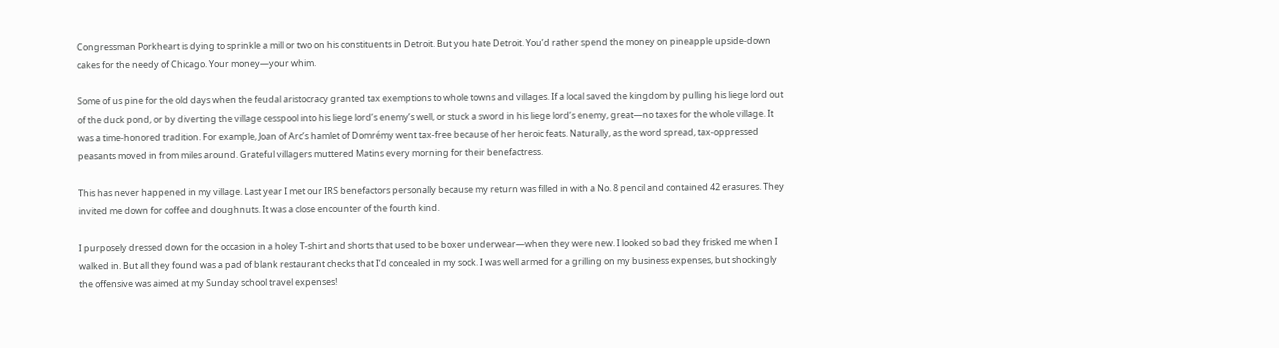Congressman Porkheart is dying to sprinkle a mill or two on his constituents in Detroit. But you hate Detroit. You’d rather spend the money on pineapple upside-down cakes for the needy of Chicago. Your money—your whim.

Some of us pine for the old days when the feudal aristocracy granted tax exemptions to whole towns and villages. If a local saved the kingdom by pulling his liege lord out of the duck pond, or by diverting the village cesspool into his liege lord’s enemy’s well, or stuck a sword in his liege lord’s enemy, great—no taxes for the whole village. It was a time-honored tradition. For example, Joan of Arc’s hamlet of Domrémy went tax-free because of her heroic feats. Naturally, as the word spread, tax-oppressed peasants moved in from miles around. Grateful villagers muttered Matins every morning for their benefactress.

This has never happened in my village. Last year I met our IRS benefactors personally because my return was filled in with a No. 8 pencil and contained 42 erasures. They invited me down for coffee and doughnuts. It was a close encounter of the fourth kind.

I purposely dressed down for the occasion in a holey T-shirt and shorts that used to be boxer underwear—when they were new. I looked so bad they frisked me when I walked in. But all they found was a pad of blank restaurant checks that I’d concealed in my sock. I was well armed for a grilling on my business expenses, but shockingly the offensive was aimed at my Sunday school travel expenses!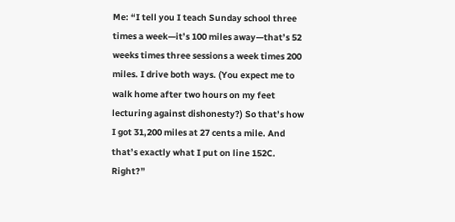Me: “I tell you I teach Sunday school three times a week—it’s 100 miles away—that’s 52 weeks times three sessions a week times 200 miles. I drive both ways. (You expect me to walk home after two hours on my feet lecturing against dishonesty?) So that’s how I got 31,200 miles at 27 cents a mile. And that’s exactly what I put on line 152C. Right?”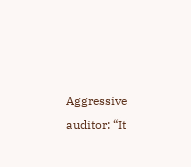Aggressive auditor: “It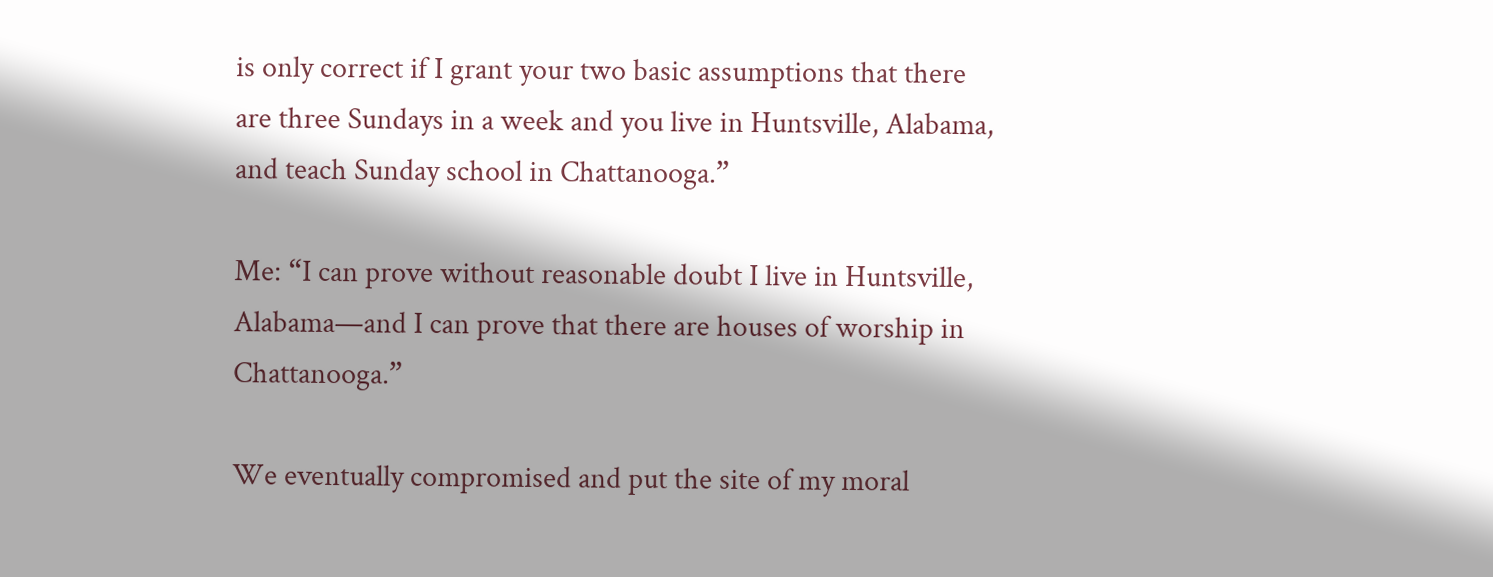is only correct if I grant your two basic assumptions that there are three Sundays in a week and you live in Huntsville, Alabama, and teach Sunday school in Chattanooga.”

Me: “I can prove without reasonable doubt I live in Huntsville, Alabama—and I can prove that there are houses of worship in Chattanooga.”

We eventually compromised and put the site of my moral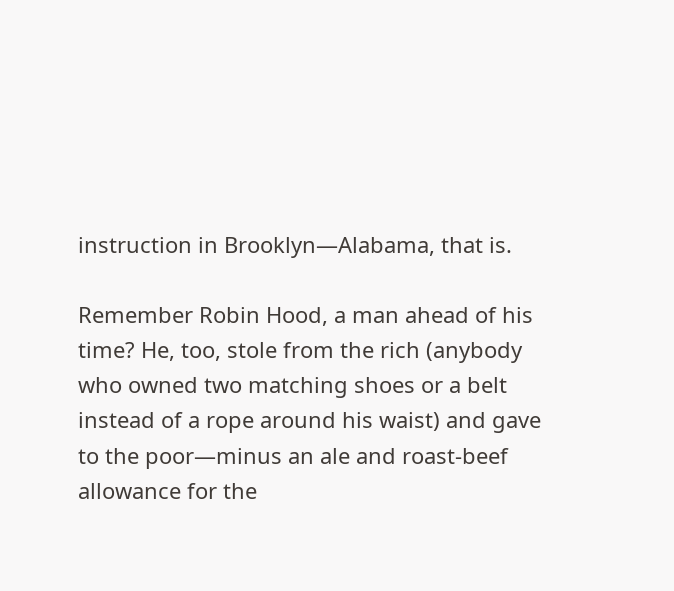instruction in Brooklyn—Alabama, that is.

Remember Robin Hood, a man ahead of his time? He, too, stole from the rich (anybody who owned two matching shoes or a belt instead of a rope around his waist) and gave to the poor—minus an ale and roast-beef allowance for the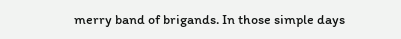merry band of brigands. In those simple days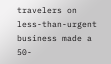travelers on less-than-urgent business made a 50-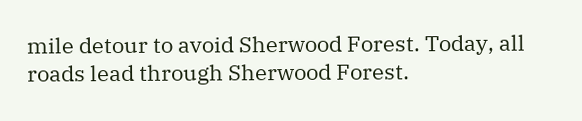mile detour to avoid Sherwood Forest. Today, all roads lead through Sherwood Forest.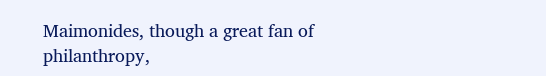Maimonides, though a great fan of philanthropy,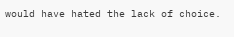would have hated the lack of choice.